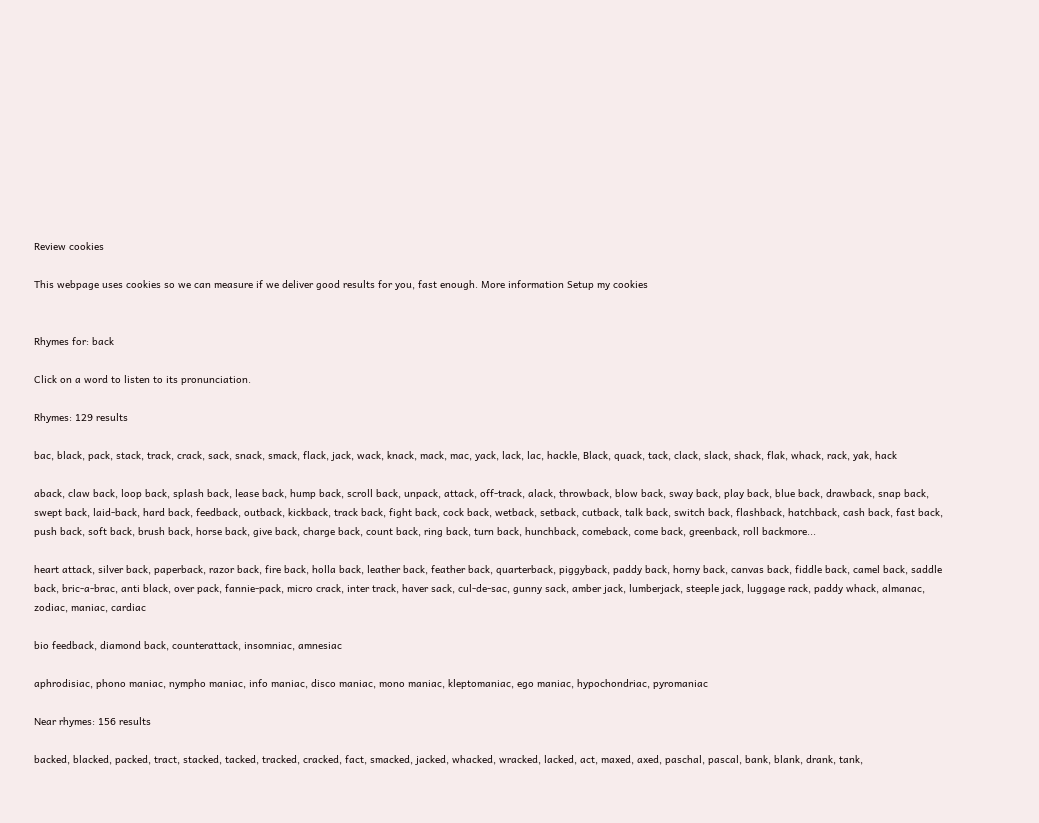Review cookies

This webpage uses cookies so we can measure if we deliver good results for you, fast enough. More information Setup my cookies


Rhymes for: back

Click on a word to listen to its pronunciation.

Rhymes: 129 results

bac, black, pack, stack, track, crack, sack, snack, smack, flack, jack, wack, knack, mack, mac, yack, lack, lac, hackle, Black, quack, tack, clack, slack, shack, flak, whack, rack, yak, hack

aback, claw back, loop back, splash back, lease back, hump back, scroll back, unpack, attack, off-track, alack, throwback, blow back, sway back, play back, blue back, drawback, snap back, swept back, laid-back, hard back, feedback, outback, kickback, track back, fight back, cock back, wetback, setback, cutback, talk back, switch back, flashback, hatchback, cash back, fast back, push back, soft back, brush back, horse back, give back, charge back, count back, ring back, turn back, hunchback, comeback, come back, greenback, roll backmore...

heart attack, silver back, paperback, razor back, fire back, holla back, leather back, feather back, quarterback, piggyback, paddy back, horny back, canvas back, fiddle back, camel back, saddle back, bric-a-brac, anti black, over pack, fannie-pack, micro crack, inter track, haver sack, cul-de-sac, gunny sack, amber jack, lumberjack, steeple jack, luggage rack, paddy whack, almanac, zodiac, maniac, cardiac

bio feedback, diamond back, counterattack, insomniac, amnesiac

aphrodisiac, phono maniac, nympho maniac, info maniac, disco maniac, mono maniac, kleptomaniac, ego maniac, hypochondriac, pyromaniac

Near rhymes: 156 results

backed, blacked, packed, tract, stacked, tacked, tracked, cracked, fact, smacked, jacked, whacked, wracked, lacked, act, maxed, axed, paschal, pascal, bank, blank, drank, tank,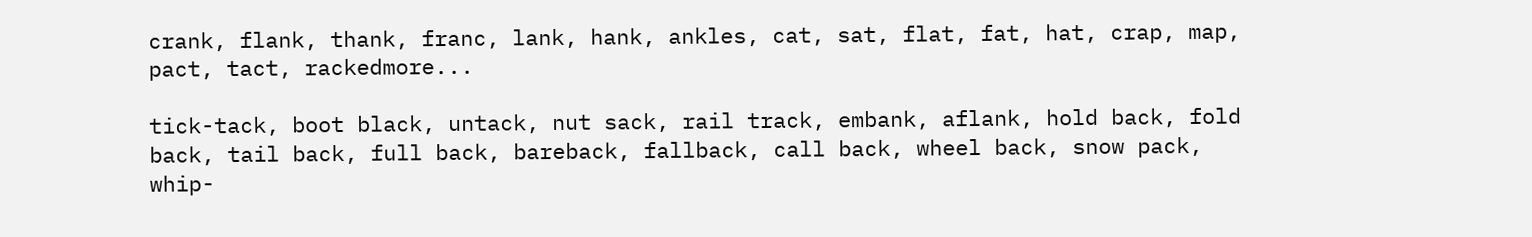crank, flank, thank, franc, lank, hank, ankles, cat, sat, flat, fat, hat, crap, map, pact, tact, rackedmore...

tick-tack, boot black, untack, nut sack, rail track, embank, aflank, hold back, fold back, tail back, full back, bareback, fallback, call back, wheel back, snow pack, whip-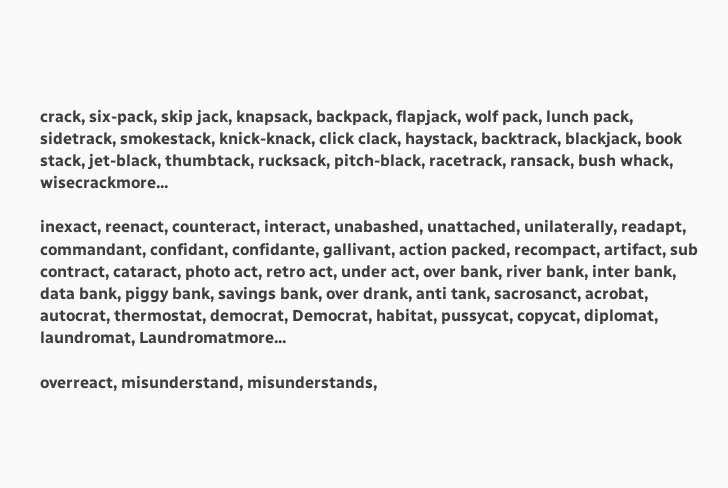crack, six-pack, skip jack, knapsack, backpack, flapjack, wolf pack, lunch pack, sidetrack, smokestack, knick-knack, click clack, haystack, backtrack, blackjack, book stack, jet-black, thumbtack, rucksack, pitch-black, racetrack, ransack, bush whack, wisecrackmore...

inexact, reenact, counteract, interact, unabashed, unattached, unilaterally, readapt, commandant, confidant, confidante, gallivant, action packed, recompact, artifact, sub contract, cataract, photo act, retro act, under act, over bank, river bank, inter bank, data bank, piggy bank, savings bank, over drank, anti tank, sacrosanct, acrobat, autocrat, thermostat, democrat, Democrat, habitat, pussycat, copycat, diplomat, laundromat, Laundromatmore...

overreact, misunderstand, misunderstands,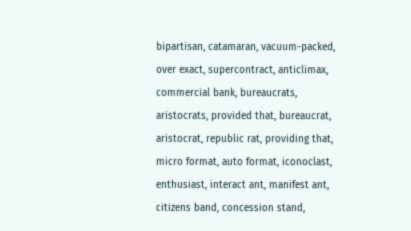bipartisan, catamaran, vacuum-packed, over exact, supercontract, anticlimax, commercial bank, bureaucrats, aristocrats, provided that, bureaucrat, aristocrat, republic rat, providing that, micro format, auto format, iconoclast, enthusiast, interact ant, manifest ant, citizens band, concession stand,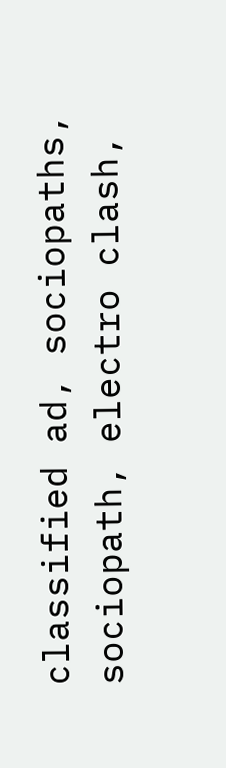classified ad, sociopaths, sociopath, electro clash,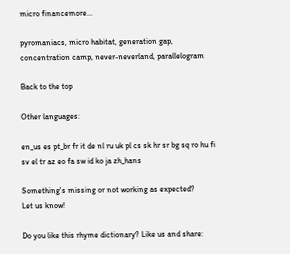micro financemore...

pyromaniacs, micro habitat, generation gap, concentration camp, never-neverland, parallelogram

Back to the top

Other languages:

en_us es pt_br fr it de nl ru uk pl cs sk hr sr bg sq ro hu fi sv el tr az eo fa sw id ko ja zh_hans

Something's missing or not working as expected?
Let us know!

Do you like this rhyme dictionary? Like us and share: